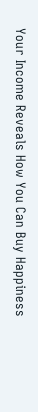Your Income Reveals How You Can Buy Happiness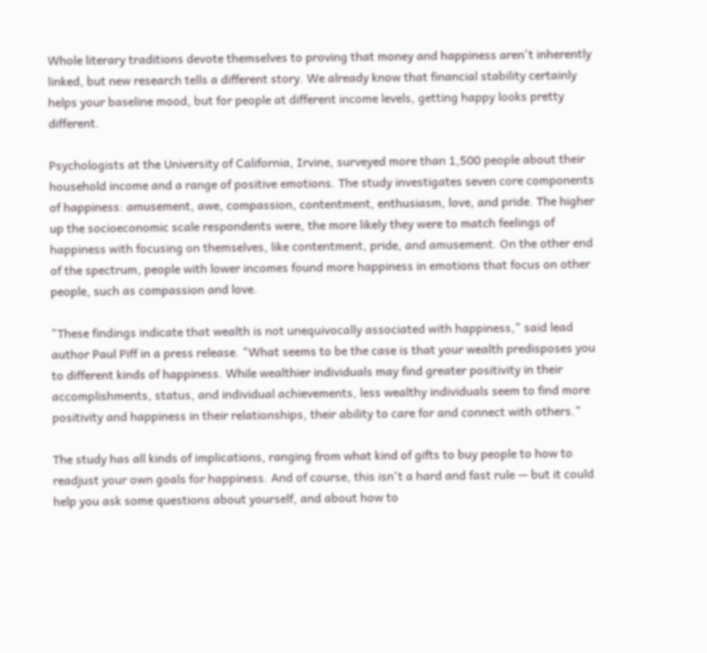Whole literary traditions devote themselves to proving that money and happiness aren't inherently linked, but new research tells a different story. We already know that financial stability certainly helps your baseline mood, but for people at different income levels, getting happy looks pretty different.

Psychologists at the University of California, Irvine, surveyed more than 1,500 people about their household income and a range of positive emotions. The study investigates seven core components of happiness: amusement, awe, compassion, contentment, enthusiasm, love, and pride. The higher up the socioeconomic scale respondents were, the more likely they were to match feelings of happiness with focusing on themselves, like contentment, pride, and amusement. On the other end of the spectrum, people with lower incomes found more happiness in emotions that focus on other people, such as compassion and love.

"These findings indicate that wealth is not unequivocally associated with happiness," said lead author Paul Piff in a press release. "What seems to be the case is that your wealth predisposes you to different kinds of happiness. While wealthier individuals may find greater positivity in their accomplishments, status, and individual achievements, less wealthy individuals seem to find more positivity and happiness in their relationships, their ability to care for and connect with others."

The study has all kinds of implications, ranging from what kind of gifts to buy people to how to readjust your own goals for happiness. And of course, this isn't a hard and fast rule — but it could help you ask some questions about yourself, and about how to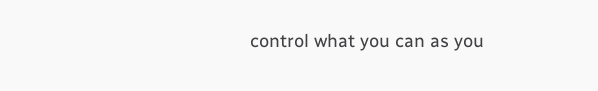control what you can as you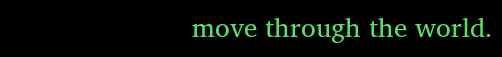move through the world.